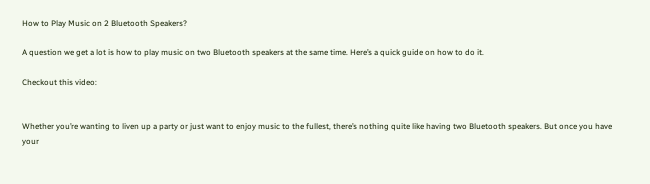How to Play Music on 2 Bluetooth Speakers?

A question we get a lot is how to play music on two Bluetooth speakers at the same time. Here’s a quick guide on how to do it.

Checkout this video:


Whether you’re wanting to liven up a party or just want to enjoy music to the fullest, there’s nothing quite like having two Bluetooth speakers. But once you have your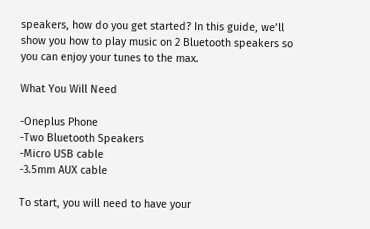speakers, how do you get started? In this guide, we’ll show you how to play music on 2 Bluetooth speakers so you can enjoy your tunes to the max.

What You Will Need

-Oneplus Phone
-Two Bluetooth Speakers
-Micro USB cable
-3.5mm AUX cable

To start, you will need to have your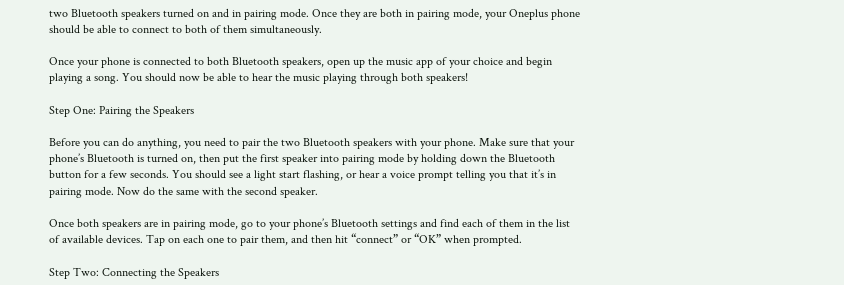two Bluetooth speakers turned on and in pairing mode. Once they are both in pairing mode, your Oneplus phone should be able to connect to both of them simultaneously.

Once your phone is connected to both Bluetooth speakers, open up the music app of your choice and begin playing a song. You should now be able to hear the music playing through both speakers!

Step One: Pairing the Speakers

Before you can do anything, you need to pair the two Bluetooth speakers with your phone. Make sure that your phone’s Bluetooth is turned on, then put the first speaker into pairing mode by holding down the Bluetooth button for a few seconds. You should see a light start flashing, or hear a voice prompt telling you that it’s in pairing mode. Now do the same with the second speaker.

Once both speakers are in pairing mode, go to your phone’s Bluetooth settings and find each of them in the list of available devices. Tap on each one to pair them, and then hit “connect” or “OK” when prompted.

Step Two: Connecting the Speakers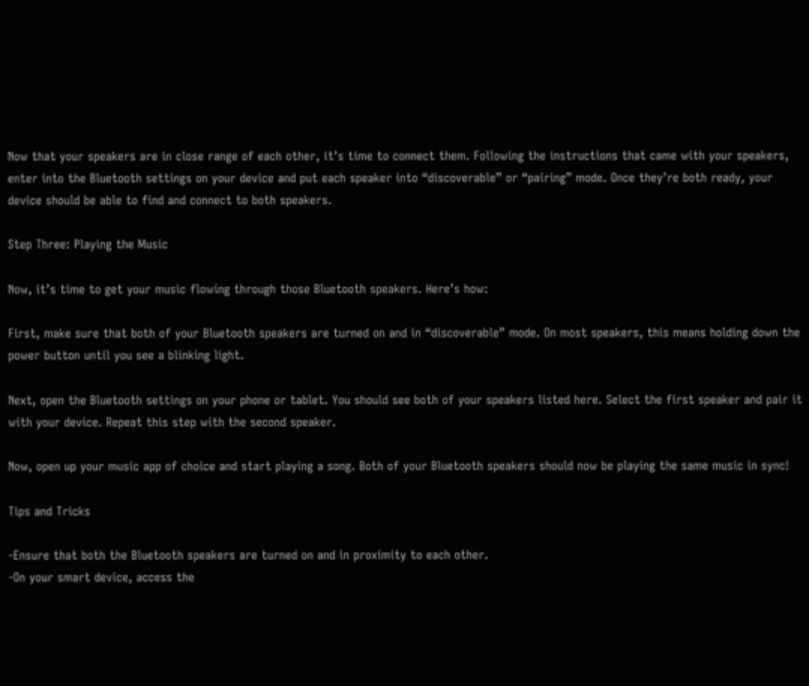Now that your speakers are in close range of each other, it’s time to connect them. Following the instructions that came with your speakers, enter into the Bluetooth settings on your device and put each speaker into “discoverable” or “pairing” mode. Once they’re both ready, your device should be able to find and connect to both speakers.

Step Three: Playing the Music

Now, it’s time to get your music flowing through those Bluetooth speakers. Here’s how:

First, make sure that both of your Bluetooth speakers are turned on and in “discoverable” mode. On most speakers, this means holding down the power button until you see a blinking light.

Next, open the Bluetooth settings on your phone or tablet. You should see both of your speakers listed here. Select the first speaker and pair it with your device. Repeat this step with the second speaker.

Now, open up your music app of choice and start playing a song. Both of your Bluetooth speakers should now be playing the same music in sync!

Tips and Tricks

-Ensure that both the Bluetooth speakers are turned on and in proximity to each other.
-On your smart device, access the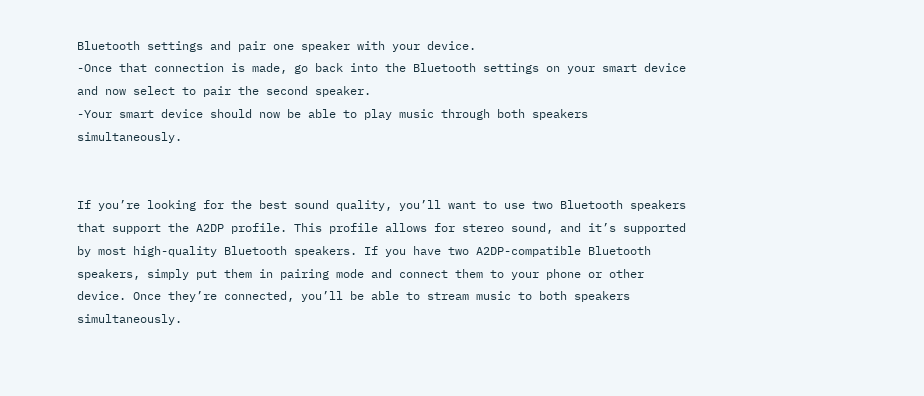Bluetooth settings and pair one speaker with your device.
-Once that connection is made, go back into the Bluetooth settings on your smart device and now select to pair the second speaker.
-Your smart device should now be able to play music through both speakers simultaneously.


If you’re looking for the best sound quality, you’ll want to use two Bluetooth speakers that support the A2DP profile. This profile allows for stereo sound, and it’s supported by most high-quality Bluetooth speakers. If you have two A2DP-compatible Bluetooth speakers, simply put them in pairing mode and connect them to your phone or other device. Once they’re connected, you’ll be able to stream music to both speakers simultaneously.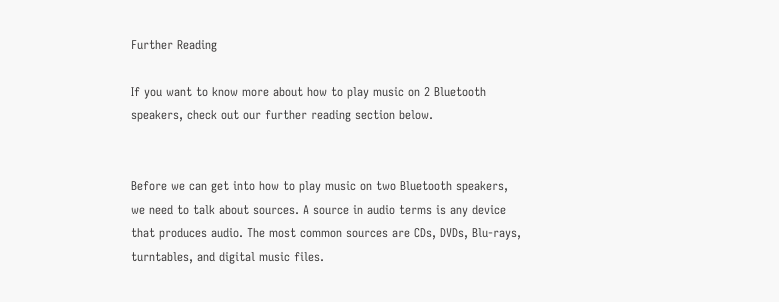Further Reading

If you want to know more about how to play music on 2 Bluetooth speakers, check out our further reading section below.


Before we can get into how to play music on two Bluetooth speakers, we need to talk about sources. A source in audio terms is any device that produces audio. The most common sources are CDs, DVDs, Blu-rays, turntables, and digital music files.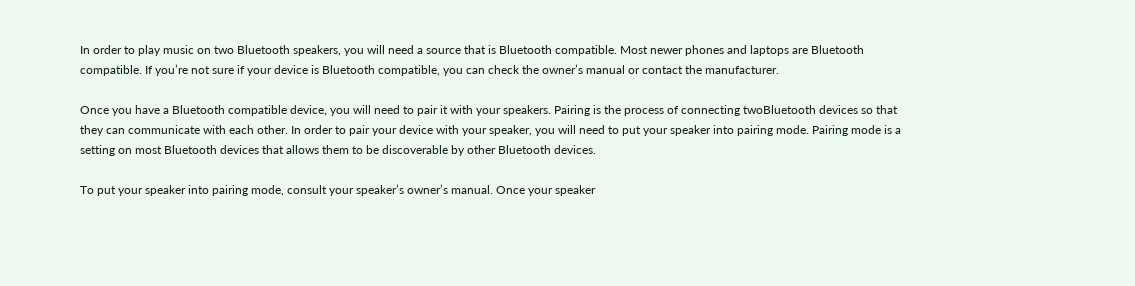In order to play music on two Bluetooth speakers, you will need a source that is Bluetooth compatible. Most newer phones and laptops are Bluetooth compatible. If you’re not sure if your device is Bluetooth compatible, you can check the owner’s manual or contact the manufacturer.

Once you have a Bluetooth compatible device, you will need to pair it with your speakers. Pairing is the process of connecting twoBluetooth devices so that they can communicate with each other. In order to pair your device with your speaker, you will need to put your speaker into pairing mode. Pairing mode is a setting on most Bluetooth devices that allows them to be discoverable by other Bluetooth devices.

To put your speaker into pairing mode, consult your speaker’s owner’s manual. Once your speaker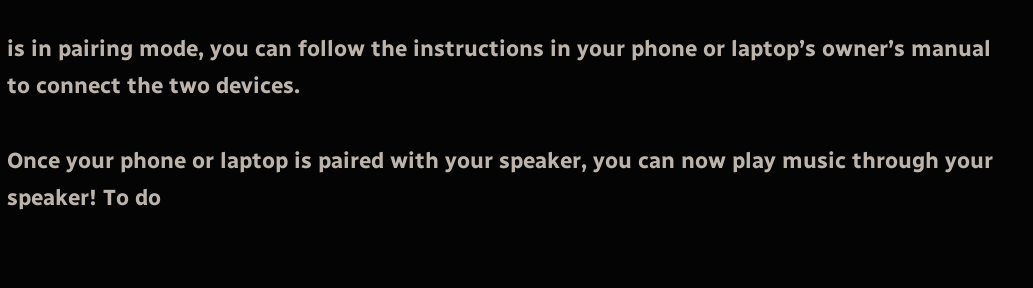is in pairing mode, you can follow the instructions in your phone or laptop’s owner’s manual to connect the two devices.

Once your phone or laptop is paired with your speaker, you can now play music through your speaker! To do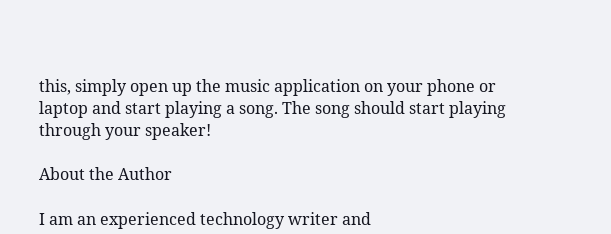this, simply open up the music application on your phone or laptop and start playing a song. The song should start playing through your speaker!

About the Author

I am an experienced technology writer and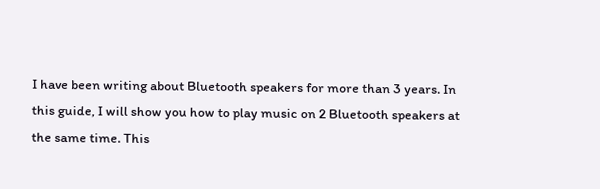I have been writing about Bluetooth speakers for more than 3 years. In this guide, I will show you how to play music on 2 Bluetooth speakers at the same time. This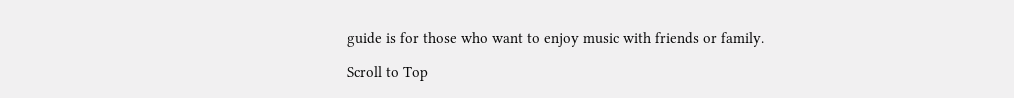guide is for those who want to enjoy music with friends or family.

Scroll to Top